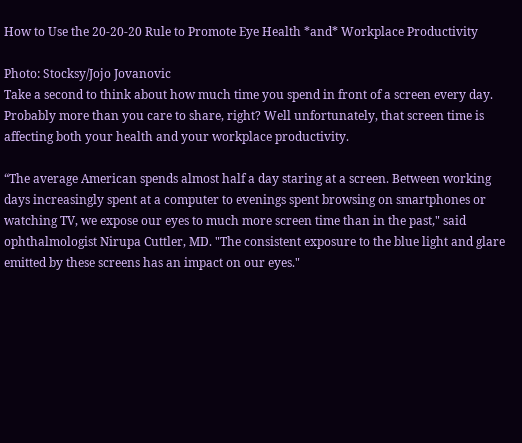How to Use the 20-20-20 Rule to Promote Eye Health *and* Workplace Productivity

Photo: Stocksy/Jojo Jovanovic
Take a second to think about how much time you spend in front of a screen every day. Probably more than you care to share, right? Well unfortunately, that screen time is affecting both your health and your workplace productivity.

“The average American spends almost half a day staring at a screen. Between working days increasingly spent at a computer to evenings spent browsing on smartphones or watching TV, we expose our eyes to much more screen time than in the past," said ophthalmologist Nirupa Cuttler, MD. "The consistent exposure to the blue light and glare emitted by these screens has an impact on our eyes."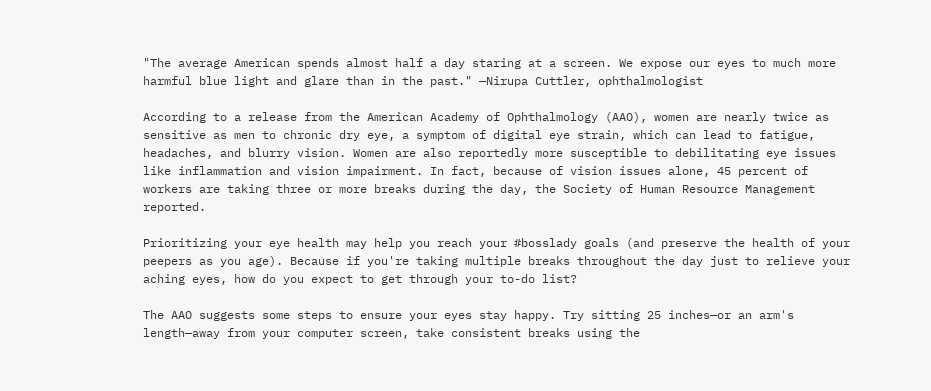"The average American spends almost half a day staring at a screen. We expose our eyes to much more harmful blue light and glare than in the past." —Nirupa Cuttler, ophthalmologist

According to a release from the American Academy of Ophthalmology (AAO), women are nearly twice as sensitive as men to chronic dry eye, a symptom of digital eye strain, which can lead to fatigue, headaches, and blurry vision. Women are also reportedly more susceptible to debilitating eye issues like inflammation and vision impairment. In fact, because of vision issues alone, 45 percent of workers are taking three or more breaks during the day, the Society of Human Resource Management reported.

Prioritizing your eye health may help you reach your #bosslady goals (and preserve the health of your peepers as you age). Because if you're taking multiple breaks throughout the day just to relieve your aching eyes, how do you expect to get through your to-do list?

The AAO suggests some steps to ensure your eyes stay happy. Try sitting 25 inches—or an arm's length—away from your computer screen, take consistent breaks using the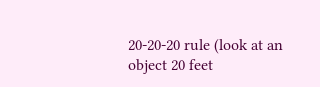20-20-20 rule (look at an object 20 feet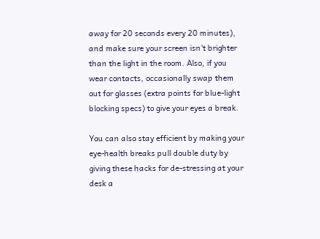away for 20 seconds every 20 minutes), and make sure your screen isn't brighter than the light in the room. Also, if you wear contacts, occasionally swap them out for glasses (extra points for blue-light blocking specs) to give your eyes a break.

You can also stay efficient by making your eye-health breaks pull double duty by giving these hacks for de-stressing at your desk a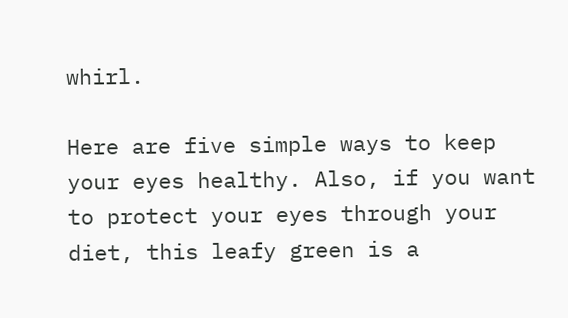whirl.

Here are five simple ways to keep your eyes healthy. Also, if you want to protect your eyes through your diet, this leafy green is a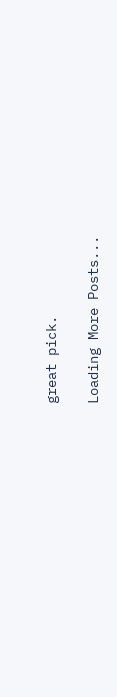great pick.

Loading More Posts...